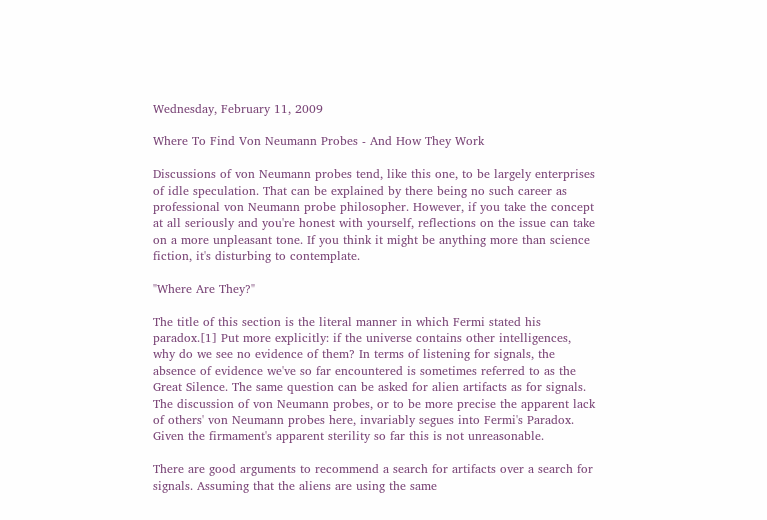Wednesday, February 11, 2009

Where To Find Von Neumann Probes - And How They Work

Discussions of von Neumann probes tend, like this one, to be largely enterprises of idle speculation. That can be explained by there being no such career as professional von Neumann probe philosopher. However, if you take the concept at all seriously and you're honest with yourself, reflections on the issue can take on a more unpleasant tone. If you think it might be anything more than science fiction, it's disturbing to contemplate.

"Where Are They?"

The title of this section is the literal manner in which Fermi stated his paradox.[1] Put more explicitly: if the universe contains other intelligences, why do we see no evidence of them? In terms of listening for signals, the absence of evidence we've so far encountered is sometimes referred to as the Great Silence. The same question can be asked for alien artifacts as for signals. The discussion of von Neumann probes, or to be more precise the apparent lack of others' von Neumann probes here, invariably segues into Fermi's Paradox. Given the firmament's apparent sterility so far this is not unreasonable.

There are good arguments to recommend a search for artifacts over a search for signals. Assuming that the aliens are using the same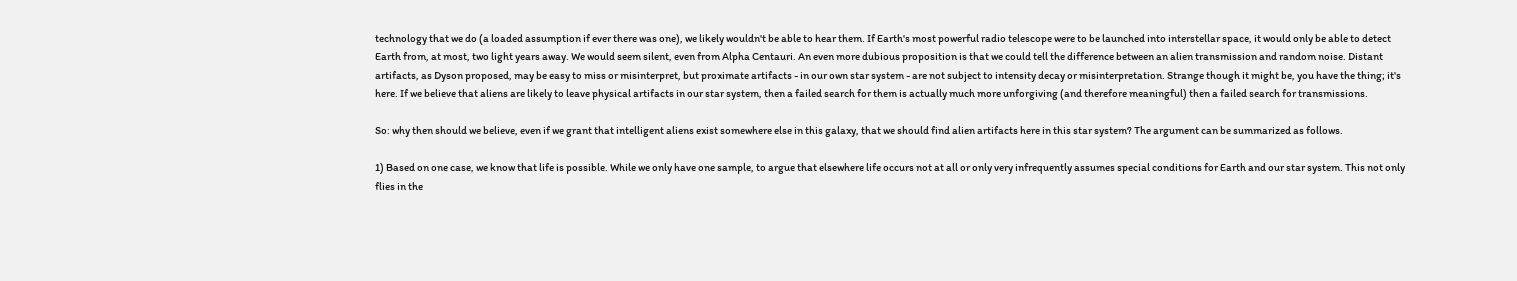technology that we do (a loaded assumption if ever there was one), we likely wouldn't be able to hear them. If Earth's most powerful radio telescope were to be launched into interstellar space, it would only be able to detect Earth from, at most, two light years away. We would seem silent, even from Alpha Centauri. An even more dubious proposition is that we could tell the difference between an alien transmission and random noise. Distant artifacts, as Dyson proposed, may be easy to miss or misinterpret, but proximate artifacts - in our own star system - are not subject to intensity decay or misinterpretation. Strange though it might be, you have the thing; it's here. If we believe that aliens are likely to leave physical artifacts in our star system, then a failed search for them is actually much more unforgiving (and therefore meaningful) then a failed search for transmissions.

So: why then should we believe, even if we grant that intelligent aliens exist somewhere else in this galaxy, that we should find alien artifacts here in this star system? The argument can be summarized as follows.

1) Based on one case, we know that life is possible. While we only have one sample, to argue that elsewhere life occurs not at all or only very infrequently assumes special conditions for Earth and our star system. This not only flies in the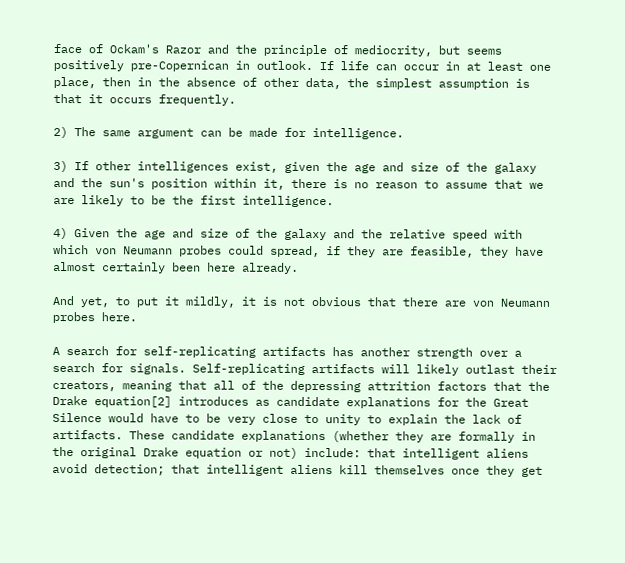face of Ockam's Razor and the principle of mediocrity, but seems positively pre-Copernican in outlook. If life can occur in at least one place, then in the absence of other data, the simplest assumption is that it occurs frequently.

2) The same argument can be made for intelligence.

3) If other intelligences exist, given the age and size of the galaxy and the sun's position within it, there is no reason to assume that we are likely to be the first intelligence.

4) Given the age and size of the galaxy and the relative speed with which von Neumann probes could spread, if they are feasible, they have almost certainly been here already.

And yet, to put it mildly, it is not obvious that there are von Neumann probes here.

A search for self-replicating artifacts has another strength over a search for signals. Self-replicating artifacts will likely outlast their creators, meaning that all of the depressing attrition factors that the Drake equation[2] introduces as candidate explanations for the Great Silence would have to be very close to unity to explain the lack of artifacts. These candidate explanations (whether they are formally in the original Drake equation or not) include: that intelligent aliens avoid detection; that intelligent aliens kill themselves once they get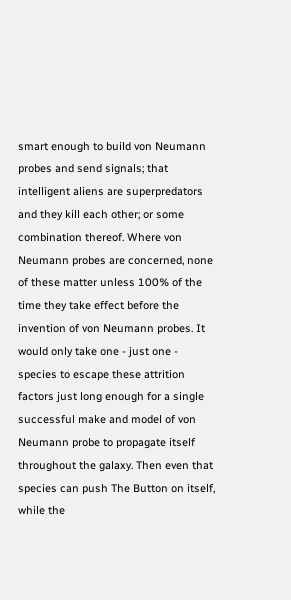smart enough to build von Neumann probes and send signals; that intelligent aliens are superpredators and they kill each other; or some combination thereof. Where von Neumann probes are concerned, none of these matter unless 100% of the time they take effect before the invention of von Neumann probes. It would only take one - just one - species to escape these attrition factors just long enough for a single successful make and model of von Neumann probe to propagate itself throughout the galaxy. Then even that species can push The Button on itself, while the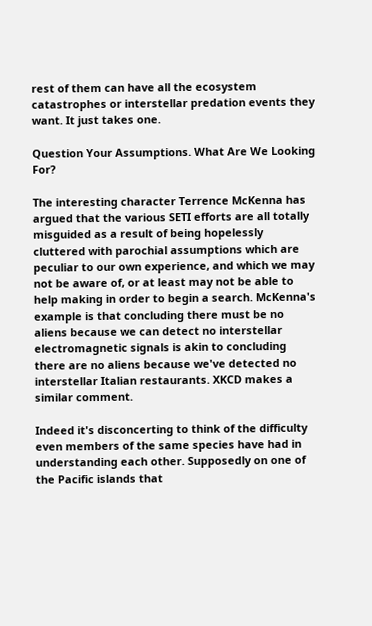rest of them can have all the ecosystem catastrophes or interstellar predation events they want. It just takes one.

Question Your Assumptions. What Are We Looking For?

The interesting character Terrence McKenna has argued that the various SETI efforts are all totally misguided as a result of being hopelessly cluttered with parochial assumptions which are peculiar to our own experience, and which we may not be aware of, or at least may not be able to help making in order to begin a search. McKenna's example is that concluding there must be no aliens because we can detect no interstellar electromagnetic signals is akin to concluding there are no aliens because we've detected no interstellar Italian restaurants. XKCD makes a similar comment.

Indeed it's disconcerting to think of the difficulty even members of the same species have had in understanding each other. Supposedly on one of the Pacific islands that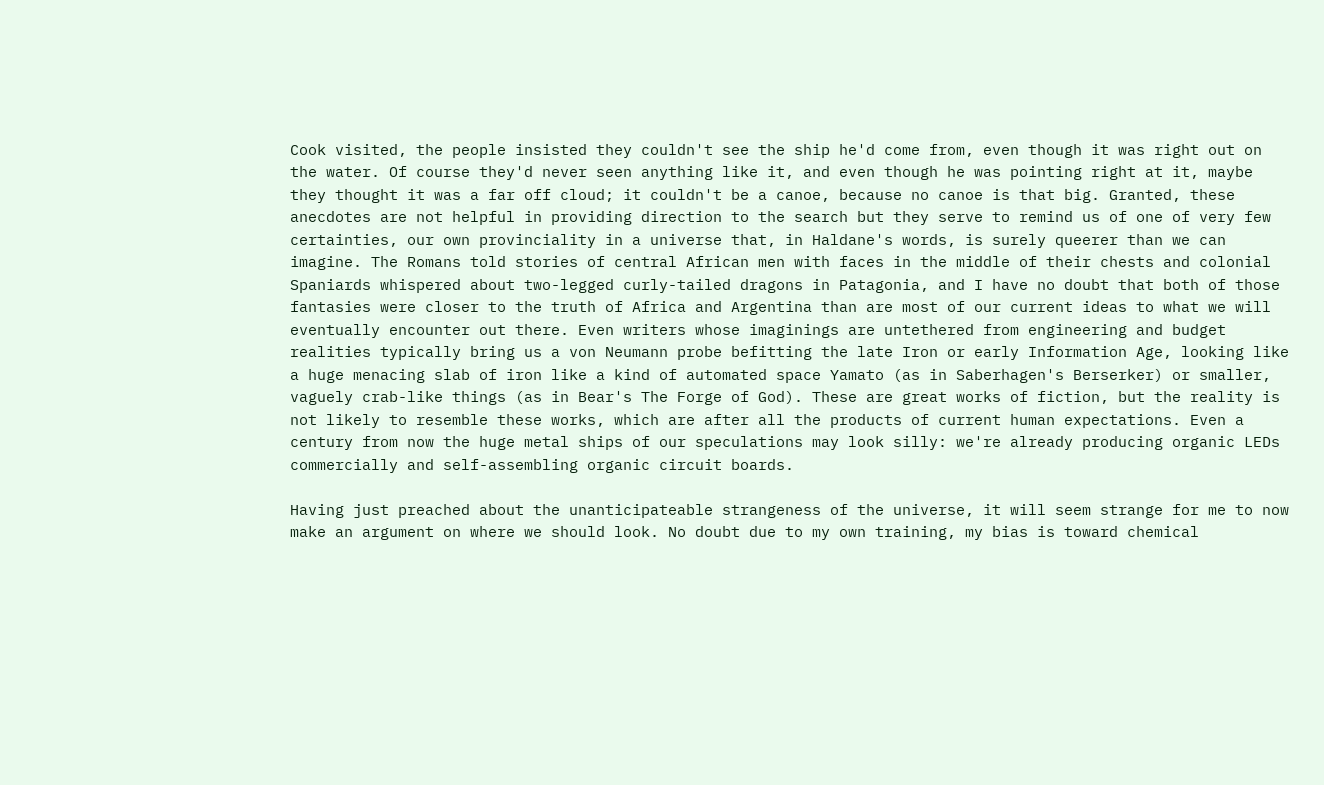Cook visited, the people insisted they couldn't see the ship he'd come from, even though it was right out on the water. Of course they'd never seen anything like it, and even though he was pointing right at it, maybe they thought it was a far off cloud; it couldn't be a canoe, because no canoe is that big. Granted, these anecdotes are not helpful in providing direction to the search but they serve to remind us of one of very few certainties, our own provinciality in a universe that, in Haldane's words, is surely queerer than we can imagine. The Romans told stories of central African men with faces in the middle of their chests and colonial Spaniards whispered about two-legged curly-tailed dragons in Patagonia, and I have no doubt that both of those fantasies were closer to the truth of Africa and Argentina than are most of our current ideas to what we will eventually encounter out there. Even writers whose imaginings are untethered from engineering and budget realities typically bring us a von Neumann probe befitting the late Iron or early Information Age, looking like a huge menacing slab of iron like a kind of automated space Yamato (as in Saberhagen's Berserker) or smaller, vaguely crab-like things (as in Bear's The Forge of God). These are great works of fiction, but the reality is not likely to resemble these works, which are after all the products of current human expectations. Even a century from now the huge metal ships of our speculations may look silly: we're already producing organic LEDs commercially and self-assembling organic circuit boards.

Having just preached about the unanticipateable strangeness of the universe, it will seem strange for me to now make an argument on where we should look. No doubt due to my own training, my bias is toward chemical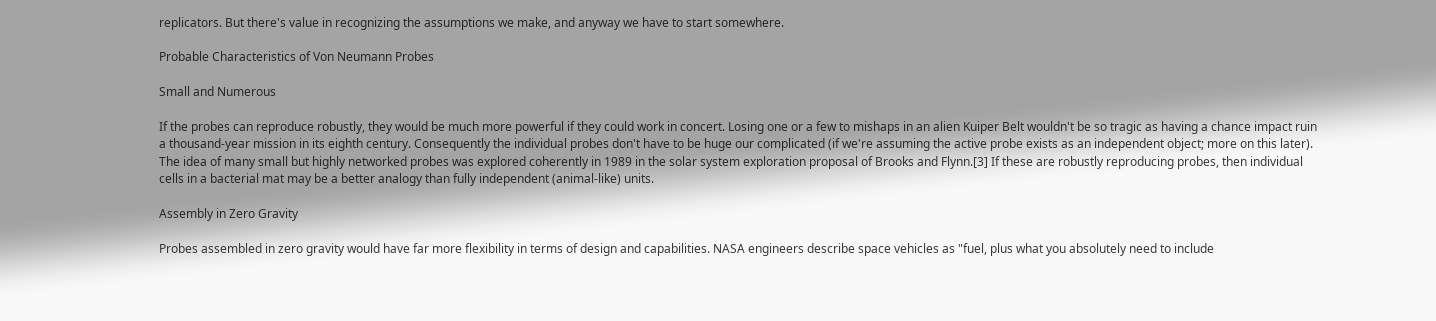replicators. But there's value in recognizing the assumptions we make, and anyway we have to start somewhere.

Probable Characteristics of Von Neumann Probes

Small and Numerous

If the probes can reproduce robustly, they would be much more powerful if they could work in concert. Losing one or a few to mishaps in an alien Kuiper Belt wouldn't be so tragic as having a chance impact ruin a thousand-year mission in its eighth century. Consequently the individual probes don't have to be huge our complicated (if we're assuming the active probe exists as an independent object; more on this later). The idea of many small but highly networked probes was explored coherently in 1989 in the solar system exploration proposal of Brooks and Flynn.[3] If these are robustly reproducing probes, then individual cells in a bacterial mat may be a better analogy than fully independent (animal-like) units.

Assembly in Zero Gravity

Probes assembled in zero gravity would have far more flexibility in terms of design and capabilities. NASA engineers describe space vehicles as "fuel, plus what you absolutely need to include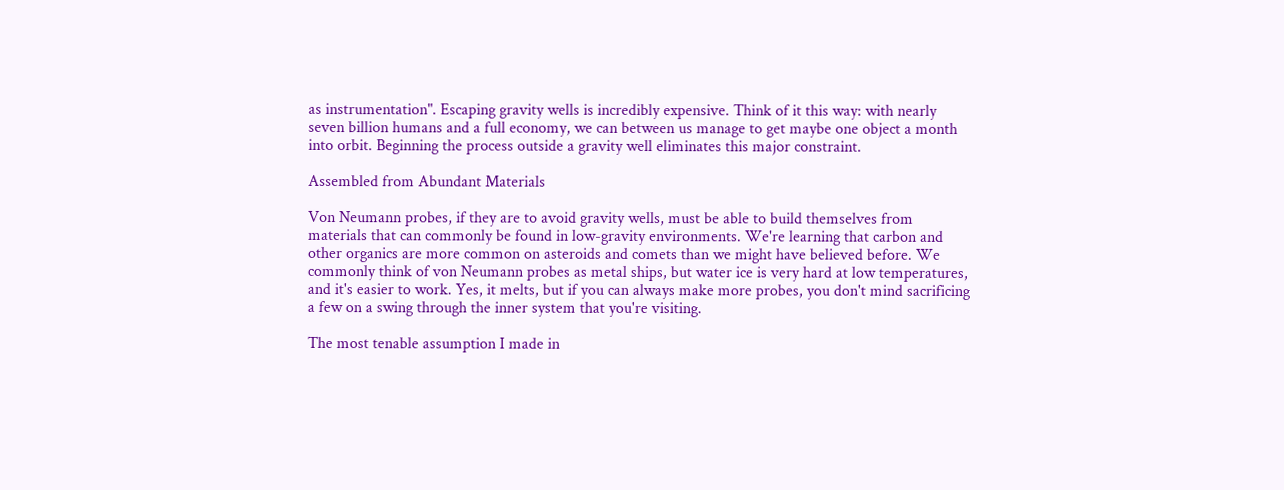as instrumentation". Escaping gravity wells is incredibly expensive. Think of it this way: with nearly seven billion humans and a full economy, we can between us manage to get maybe one object a month into orbit. Beginning the process outside a gravity well eliminates this major constraint.

Assembled from Abundant Materials

Von Neumann probes, if they are to avoid gravity wells, must be able to build themselves from materials that can commonly be found in low-gravity environments. We're learning that carbon and other organics are more common on asteroids and comets than we might have believed before. We commonly think of von Neumann probes as metal ships, but water ice is very hard at low temperatures, and it's easier to work. Yes, it melts, but if you can always make more probes, you don't mind sacrificing a few on a swing through the inner system that you're visiting.

The most tenable assumption I made in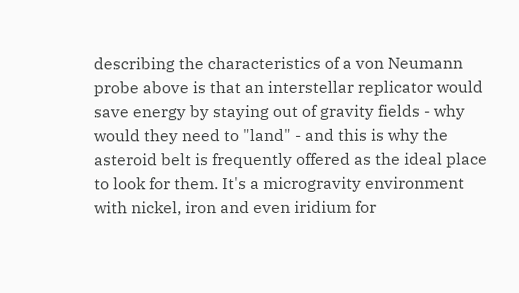describing the characteristics of a von Neumann probe above is that an interstellar replicator would save energy by staying out of gravity fields - why would they need to "land" - and this is why the asteroid belt is frequently offered as the ideal place to look for them. It's a microgravity environment with nickel, iron and even iridium for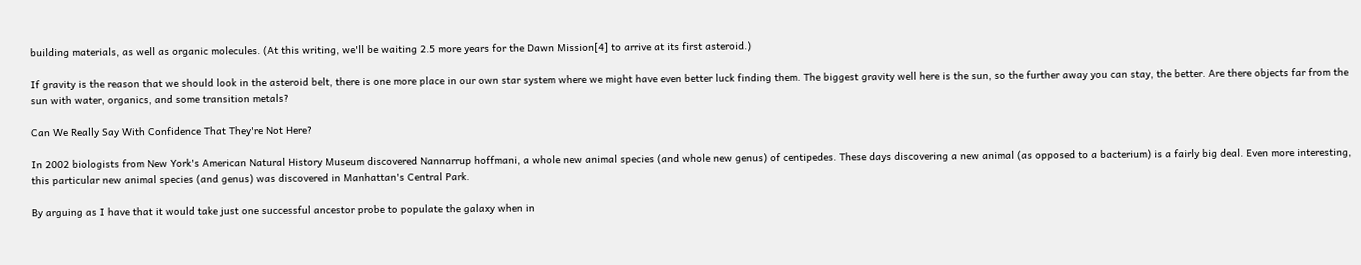building materials, as well as organic molecules. (At this writing, we'll be waiting 2.5 more years for the Dawn Mission[4] to arrive at its first asteroid.)

If gravity is the reason that we should look in the asteroid belt, there is one more place in our own star system where we might have even better luck finding them. The biggest gravity well here is the sun, so the further away you can stay, the better. Are there objects far from the sun with water, organics, and some transition metals?

Can We Really Say With Confidence That They're Not Here?

In 2002 biologists from New York's American Natural History Museum discovered Nannarrup hoffmani, a whole new animal species (and whole new genus) of centipedes. These days discovering a new animal (as opposed to a bacterium) is a fairly big deal. Even more interesting, this particular new animal species (and genus) was discovered in Manhattan's Central Park.

By arguing as I have that it would take just one successful ancestor probe to populate the galaxy when in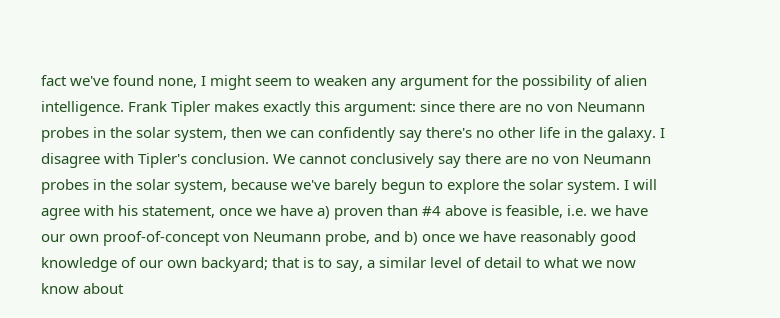fact we've found none, I might seem to weaken any argument for the possibility of alien intelligence. Frank Tipler makes exactly this argument: since there are no von Neumann probes in the solar system, then we can confidently say there's no other life in the galaxy. I disagree with Tipler's conclusion. We cannot conclusively say there are no von Neumann probes in the solar system, because we've barely begun to explore the solar system. I will agree with his statement, once we have a) proven than #4 above is feasible, i.e. we have our own proof-of-concept von Neumann probe, and b) once we have reasonably good knowledge of our own backyard; that is to say, a similar level of detail to what we now know about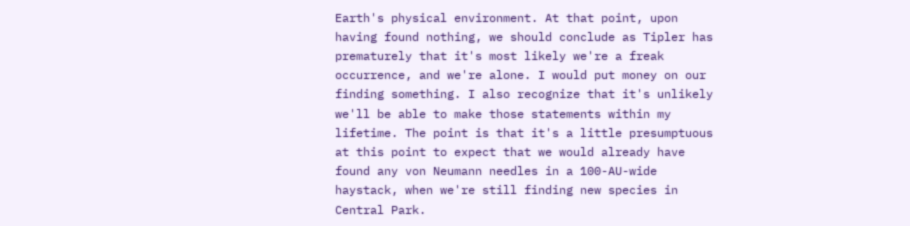Earth's physical environment. At that point, upon having found nothing, we should conclude as Tipler has prematurely that it's most likely we're a freak occurrence, and we're alone. I would put money on our finding something. I also recognize that it's unlikely we'll be able to make those statements within my lifetime. The point is that it's a little presumptuous at this point to expect that we would already have found any von Neumann needles in a 100-AU-wide haystack, when we're still finding new species in Central Park.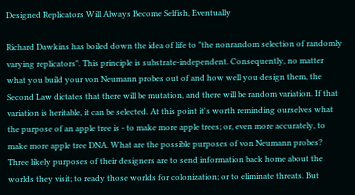Designed Replicators Will Always Become Selfish, Eventually

Richard Dawkins has boiled down the idea of life to "the nonrandom selection of randomly varying replicators". This principle is substrate-independent. Consequently, no matter what you build your von Neumann probes out of and how well you design them, the Second Law dictates that there will be mutation, and there will be random variation. If that variation is heritable, it can be selected. At this point it's worth reminding ourselves what the purpose of an apple tree is - to make more apple trees; or, even more accurately, to make more apple tree DNA. What are the possible purposes of von Neumann probes? Three likely purposes of their designers are to send information back home about the worlds they visit; to ready those worlds for colonization; or to eliminate threats. But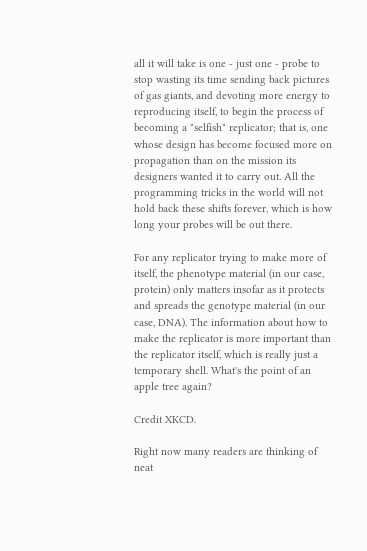all it will take is one - just one - probe to stop wasting its time sending back pictures of gas giants, and devoting more energy to reproducing itself, to begin the process of becoming a "selfish" replicator; that is, one whose design has become focused more on propagation than on the mission its designers wanted it to carry out. All the programming tricks in the world will not hold back these shifts forever, which is how long your probes will be out there.

For any replicator trying to make more of itself, the phenotype material (in our case, protein) only matters insofar as it protects and spreads the genotype material (in our case, DNA). The information about how to make the replicator is more important than the replicator itself, which is really just a temporary shell. What's the point of an apple tree again?

Credit XKCD.

Right now many readers are thinking of neat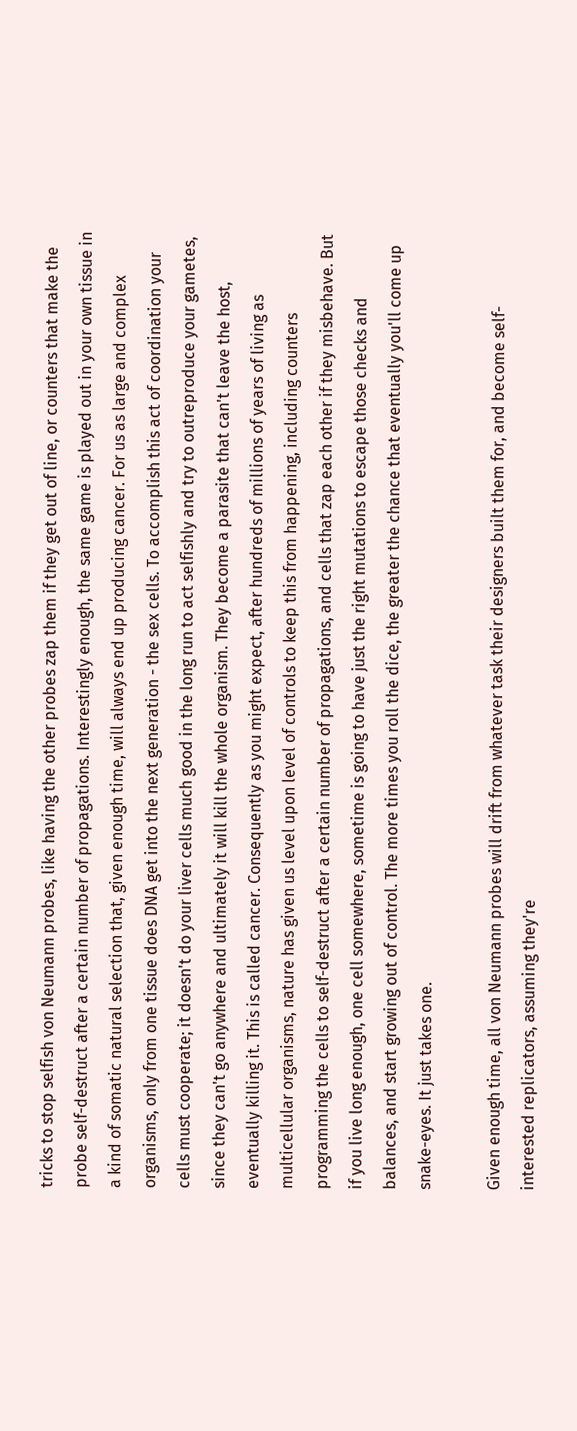tricks to stop selfish von Neumann probes, like having the other probes zap them if they get out of line, or counters that make the probe self-destruct after a certain number of propagations. Interestingly enough, the same game is played out in your own tissue in a kind of somatic natural selection that, given enough time, will always end up producing cancer. For us as large and complex organisms, only from one tissue does DNA get into the next generation - the sex cells. To accomplish this act of coordination your cells must cooperate; it doesn't do your liver cells much good in the long run to act selfishly and try to outreproduce your gametes, since they can't go anywhere and ultimately it will kill the whole organism. They become a parasite that can't leave the host, eventually killing it. This is called cancer. Consequently as you might expect, after hundreds of millions of years of living as multicellular organisms, nature has given us level upon level of controls to keep this from happening, including counters programming the cells to self-destruct after a certain number of propagations, and cells that zap each other if they misbehave. But if you live long enough, one cell somewhere, sometime is going to have just the right mutations to escape those checks and balances, and start growing out of control. The more times you roll the dice, the greater the chance that eventually you'll come up snake-eyes. It just takes one.

Given enough time, all von Neumann probes will drift from whatever task their designers built them for, and become self-interested replicators, assuming they're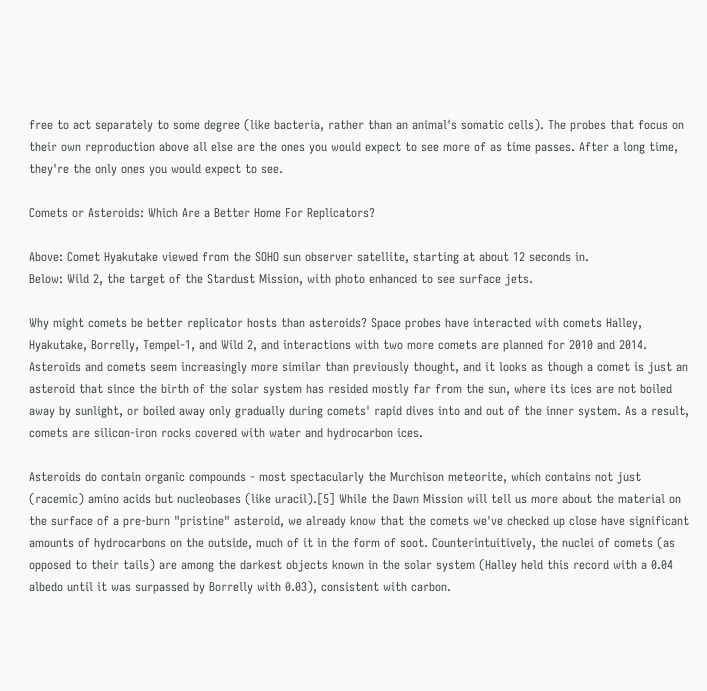free to act separately to some degree (like bacteria, rather than an animal's somatic cells). The probes that focus on their own reproduction above all else are the ones you would expect to see more of as time passes. After a long time, they're the only ones you would expect to see.

Comets or Asteroids: Which Are a Better Home For Replicators?

Above: Comet Hyakutake viewed from the SOHO sun observer satellite, starting at about 12 seconds in.
Below: Wild 2, the target of the Stardust Mission, with photo enhanced to see surface jets.

Why might comets be better replicator hosts than asteroids? Space probes have interacted with comets Halley, Hyakutake, Borrelly, Tempel-1, and Wild 2, and interactions with two more comets are planned for 2010 and 2014. Asteroids and comets seem increasingly more similar than previously thought, and it looks as though a comet is just an asteroid that since the birth of the solar system has resided mostly far from the sun, where its ices are not boiled away by sunlight, or boiled away only gradually during comets' rapid dives into and out of the inner system. As a result, comets are silicon-iron rocks covered with water and hydrocarbon ices.

Asteroids do contain organic compounds - most spectacularly the Murchison meteorite, which contains not just (racemic) amino acids but nucleobases (like uracil).[5] While the Dawn Mission will tell us more about the material on the surface of a pre-burn "pristine" asteroid, we already know that the comets we've checked up close have significant amounts of hydrocarbons on the outside, much of it in the form of soot. Counterintuitively, the nuclei of comets (as opposed to their tails) are among the darkest objects known in the solar system (Halley held this record with a 0.04 albedo until it was surpassed by Borrelly with 0.03), consistent with carbon.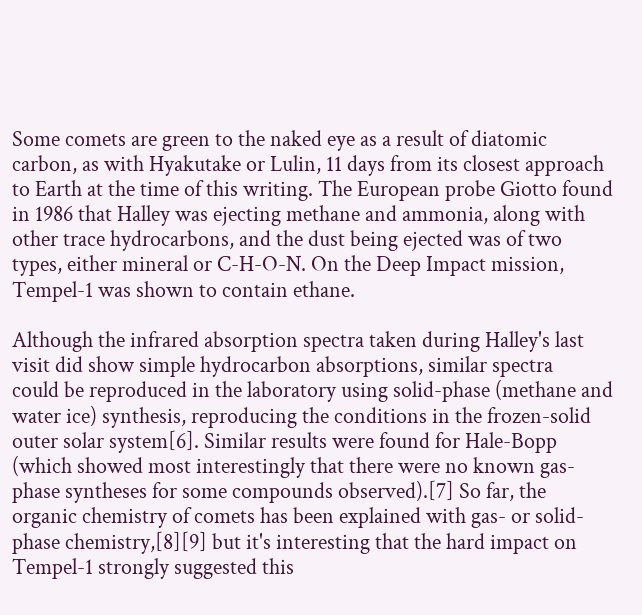Some comets are green to the naked eye as a result of diatomic carbon, as with Hyakutake or Lulin, 11 days from its closest approach to Earth at the time of this writing. The European probe Giotto found in 1986 that Halley was ejecting methane and ammonia, along with other trace hydrocarbons, and the dust being ejected was of two types, either mineral or C-H-O-N. On the Deep Impact mission, Tempel-1 was shown to contain ethane.

Although the infrared absorption spectra taken during Halley's last visit did show simple hydrocarbon absorptions, similar spectra
could be reproduced in the laboratory using solid-phase (methane and water ice) synthesis, reproducing the conditions in the frozen-solid outer solar system[6]. Similar results were found for Hale-Bopp (which showed most interestingly that there were no known gas-phase syntheses for some compounds observed).[7] So far, the organic chemistry of comets has been explained with gas- or solid-phase chemistry,[8][9] but it's interesting that the hard impact on Tempel-1 strongly suggested this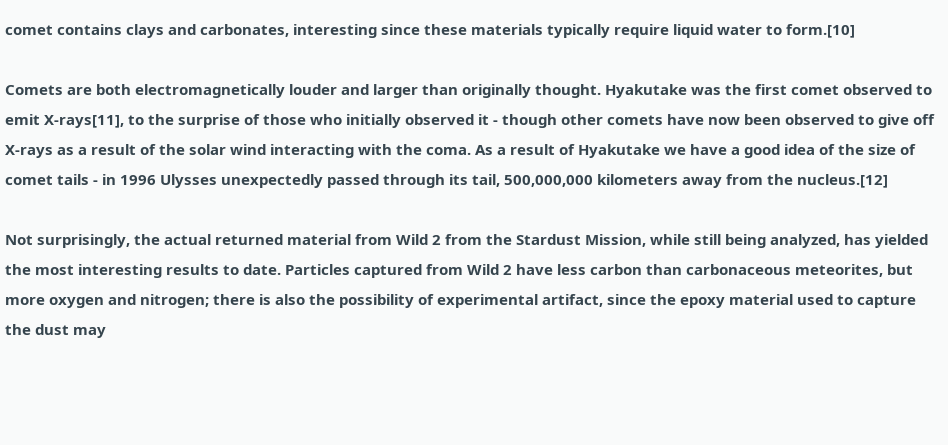comet contains clays and carbonates, interesting since these materials typically require liquid water to form.[10]

Comets are both electromagnetically louder and larger than originally thought. Hyakutake was the first comet observed to emit X-rays[11], to the surprise of those who initially observed it - though other comets have now been observed to give off X-rays as a result of the solar wind interacting with the coma. As a result of Hyakutake we have a good idea of the size of comet tails - in 1996 Ulysses unexpectedly passed through its tail, 500,000,000 kilometers away from the nucleus.[12]

Not surprisingly, the actual returned material from Wild 2 from the Stardust Mission, while still being analyzed, has yielded the most interesting results to date. Particles captured from Wild 2 have less carbon than carbonaceous meteorites, but more oxygen and nitrogen; there is also the possibility of experimental artifact, since the epoxy material used to capture the dust may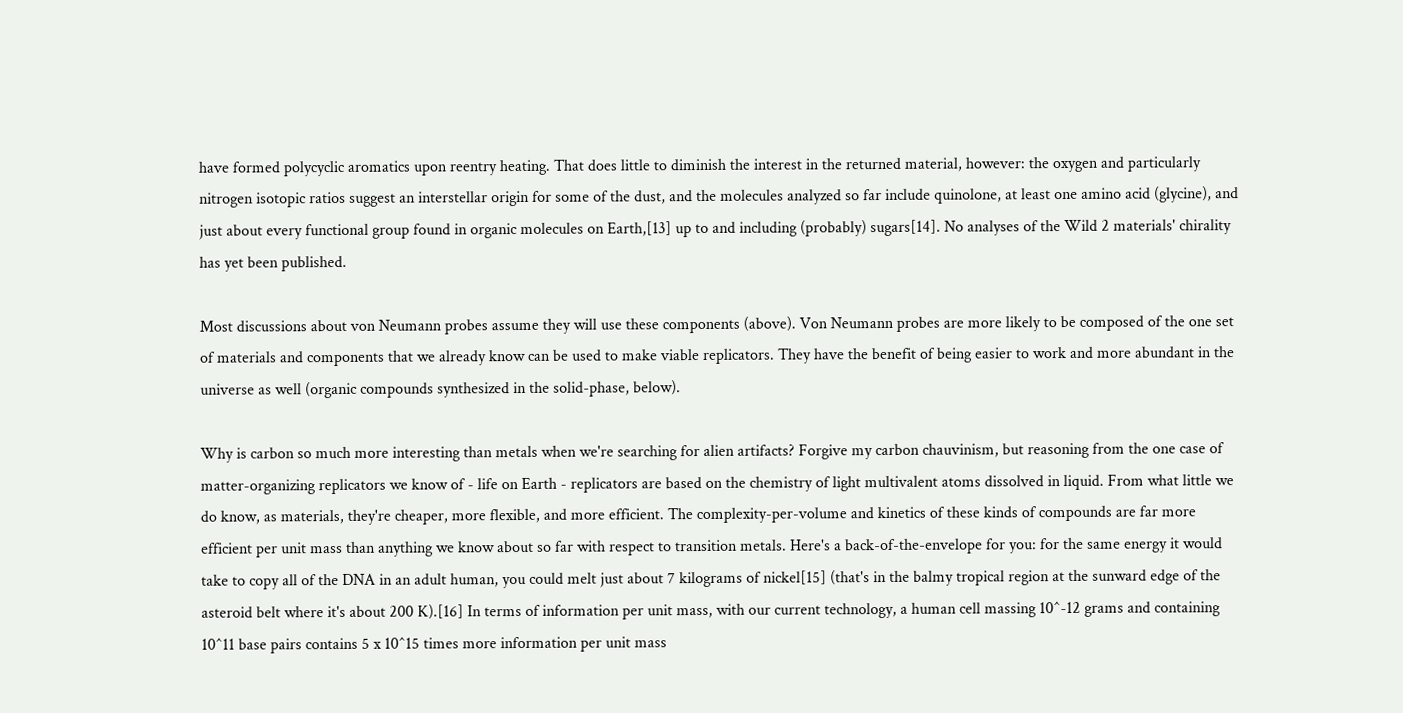have formed polycyclic aromatics upon reentry heating. That does little to diminish the interest in the returned material, however: the oxygen and particularly nitrogen isotopic ratios suggest an interstellar origin for some of the dust, and the molecules analyzed so far include quinolone, at least one amino acid (glycine), and just about every functional group found in organic molecules on Earth,[13] up to and including (probably) sugars[14]. No analyses of the Wild 2 materials' chirality has yet been published.

Most discussions about von Neumann probes assume they will use these components (above). Von Neumann probes are more likely to be composed of the one set of materials and components that we already know can be used to make viable replicators. They have the benefit of being easier to work and more abundant in the universe as well (organic compounds synthesized in the solid-phase, below).

Why is carbon so much more interesting than metals when we're searching for alien artifacts? Forgive my carbon chauvinism, but reasoning from the one case of matter-organizing replicators we know of - life on Earth - replicators are based on the chemistry of light multivalent atoms dissolved in liquid. From what little we do know, as materials, they're cheaper, more flexible, and more efficient. The complexity-per-volume and kinetics of these kinds of compounds are far more efficient per unit mass than anything we know about so far with respect to transition metals. Here's a back-of-the-envelope for you: for the same energy it would take to copy all of the DNA in an adult human, you could melt just about 7 kilograms of nickel[15] (that's in the balmy tropical region at the sunward edge of the asteroid belt where it's about 200 K).[16] In terms of information per unit mass, with our current technology, a human cell massing 10^-12 grams and containing 10^11 base pairs contains 5 x 10^15 times more information per unit mass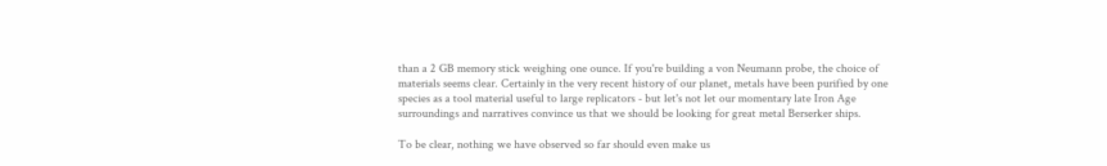than a 2 GB memory stick weighing one ounce. If you're building a von Neumann probe, the choice of materials seems clear. Certainly in the very recent history of our planet, metals have been purified by one species as a tool material useful to large replicators - but let's not let our momentary late Iron Age surroundings and narratives convince us that we should be looking for great metal Berserker ships.

To be clear, nothing we have observed so far should even make us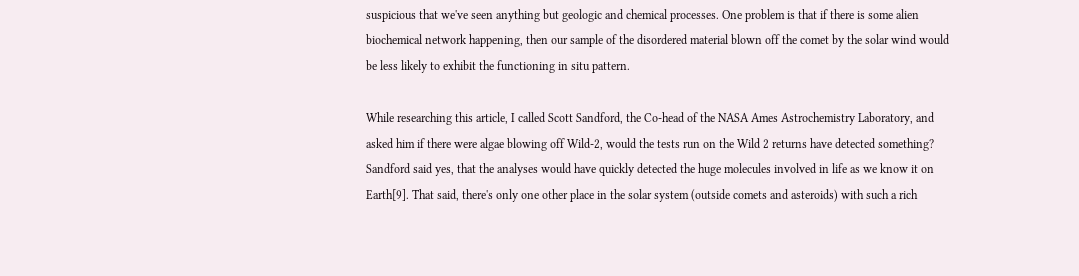suspicious that we've seen anything but geologic and chemical processes. One problem is that if there is some alien biochemical network happening, then our sample of the disordered material blown off the comet by the solar wind would be less likely to exhibit the functioning in situ pattern.

While researching this article, I called Scott Sandford, the Co-head of the NASA Ames Astrochemistry Laboratory, and asked him if there were algae blowing off Wild-2, would the tests run on the Wild 2 returns have detected something? Sandford said yes, that the analyses would have quickly detected the huge molecules involved in life as we know it on Earth[9]. That said, there's only one other place in the solar system (outside comets and asteroids) with such a rich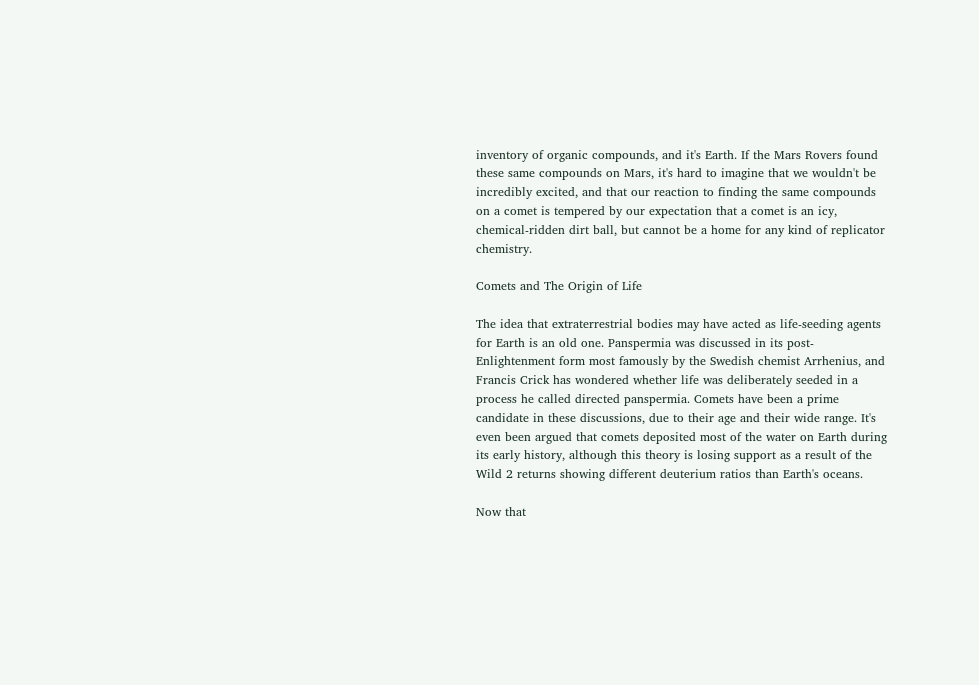inventory of organic compounds, and it's Earth. If the Mars Rovers found these same compounds on Mars, it's hard to imagine that we wouldn't be incredibly excited, and that our reaction to finding the same compounds on a comet is tempered by our expectation that a comet is an icy, chemical-ridden dirt ball, but cannot be a home for any kind of replicator chemistry.

Comets and The Origin of Life

The idea that extraterrestrial bodies may have acted as life-seeding agents for Earth is an old one. Panspermia was discussed in its post-Enlightenment form most famously by the Swedish chemist Arrhenius, and Francis Crick has wondered whether life was deliberately seeded in a process he called directed panspermia. Comets have been a prime candidate in these discussions, due to their age and their wide range. It's even been argued that comets deposited most of the water on Earth during its early history, although this theory is losing support as a result of the Wild 2 returns showing different deuterium ratios than Earth's oceans.

Now that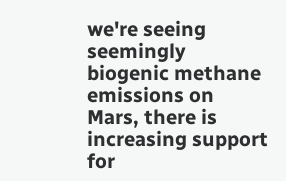we're seeing seemingly biogenic methane emissions on Mars, there is increasing support for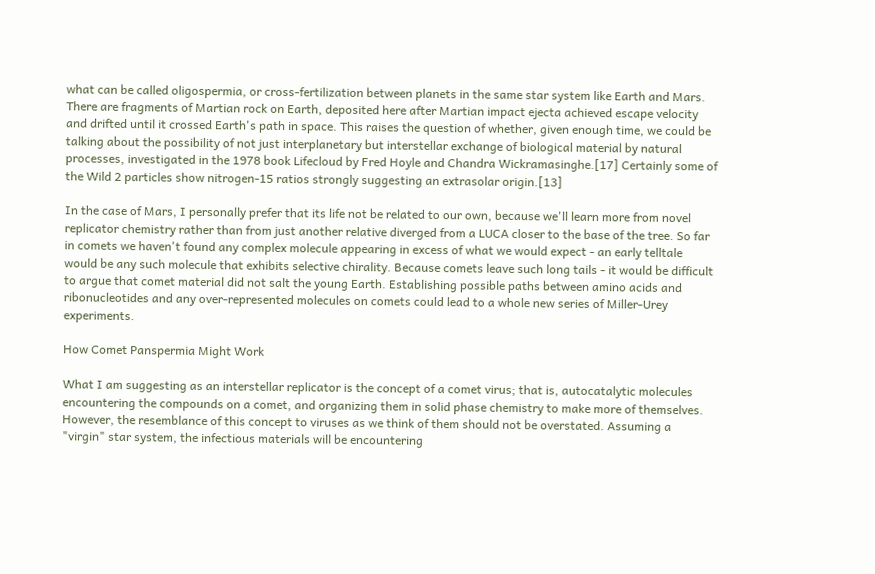what can be called oligospermia, or cross-fertilization between planets in the same star system like Earth and Mars. There are fragments of Martian rock on Earth, deposited here after Martian impact ejecta achieved escape velocity and drifted until it crossed Earth's path in space. This raises the question of whether, given enough time, we could be talking about the possibility of not just interplanetary but interstellar exchange of biological material by natural processes, investigated in the 1978 book Lifecloud by Fred Hoyle and Chandra Wickramasinghe.[17] Certainly some of the Wild 2 particles show nitrogen-15 ratios strongly suggesting an extrasolar origin.[13]

In the case of Mars, I personally prefer that its life not be related to our own, because we'll learn more from novel replicator chemistry rather than from just another relative diverged from a LUCA closer to the base of the tree. So far in comets we haven't found any complex molecule appearing in excess of what we would expect - an early telltale would be any such molecule that exhibits selective chirality. Because comets leave such long tails - it would be difficult to argue that comet material did not salt the young Earth. Establishing possible paths between amino acids and ribonucleotides and any over-represented molecules on comets could lead to a whole new series of Miller-Urey experiments.

How Comet Panspermia Might Work

What I am suggesting as an interstellar replicator is the concept of a comet virus; that is, autocatalytic molecules encountering the compounds on a comet, and organizing them in solid phase chemistry to make more of themselves. However, the resemblance of this concept to viruses as we think of them should not be overstated. Assuming a "virgin" star system, the infectious materials will be encountering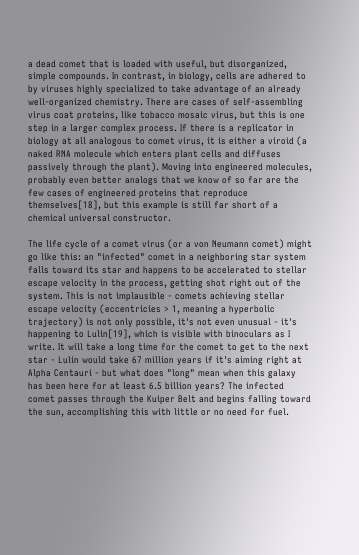a dead comet that is loaded with useful, but disorganized, simple compounds. In contrast, in biology, cells are adhered to by viruses highly specialized to take advantage of an already well-organized chemistry. There are cases of self-assembling virus coat proteins, like tobacco mosaic virus, but this is one step in a larger complex process. If there is a replicator in biology at all analogous to comet virus, it is either a viroid (a naked RNA molecule which enters plant cells and diffuses passively through the plant). Moving into engineered molecules, probably even better analogs that we know of so far are the few cases of engineered proteins that reproduce themselves[18], but this example is still far short of a chemical universal constructor.

The life cycle of a comet virus (or a von Neumann comet) might go like this: an "infected" comet in a neighboring star system falls toward its star and happens to be accelerated to stellar escape velocity in the process, getting shot right out of the system. This is not implausible - comets achieving stellar escape velocity (eccentricies > 1, meaning a hyperbolic trajectory) is not only possible, it's not even unusual - it's happening to Lulin[19], which is visible with binoculars as I write. It will take a long time for the comet to get to the next star - Lulin would take 67 million years if it's aiming right at Alpha Centauri - but what does "long" mean when this galaxy has been here for at least 6.5 billion years? The infected comet passes through the Kuiper Belt and begins falling toward the sun, accomplishing this with little or no need for fuel.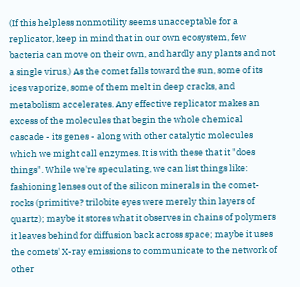(If this helpless nonmotility seems unacceptable for a replicator, keep in mind that in our own ecosystem, few bacteria can move on their own, and hardly any plants and not a single virus.) As the comet falls toward the sun, some of its ices vaporize, some of them melt in deep cracks, and metabolism accelerates. Any effective replicator makes an excess of the molecules that begin the whole chemical cascade - its genes - along with other catalytic molecules which we might call enzymes. It is with these that it "does things". While we're speculating, we can list things like: fashioning lenses out of the silicon minerals in the comet-rocks (primitive? trilobite eyes were merely thin layers of quartz); maybe it stores what it observes in chains of polymers it leaves behind for diffusion back across space; maybe it uses the comets' X-ray emissions to communicate to the network of other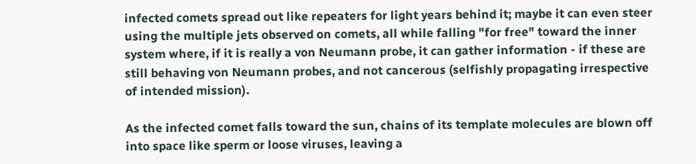infected comets spread out like repeaters for light years behind it; maybe it can even steer using the multiple jets observed on comets, all while falling "for free" toward the inner system where, if it is really a von Neumann probe, it can gather information - if these are still behaving von Neumann probes, and not cancerous (selfishly propagating irrespective of intended mission).

As the infected comet falls toward the sun, chains of its template molecules are blown off into space like sperm or loose viruses, leaving a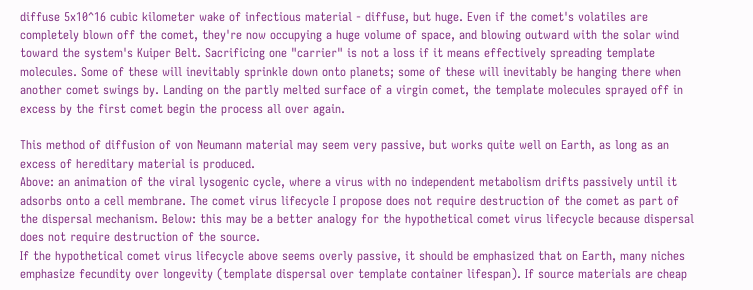diffuse 5x10^16 cubic kilometer wake of infectious material - diffuse, but huge. Even if the comet's volatiles are completely blown off the comet, they're now occupying a huge volume of space, and blowing outward with the solar wind toward the system's Kuiper Belt. Sacrificing one "carrier" is not a loss if it means effectively spreading template molecules. Some of these will inevitably sprinkle down onto planets; some of these will inevitably be hanging there when another comet swings by. Landing on the partly melted surface of a virgin comet, the template molecules sprayed off in excess by the first comet begin the process all over again.

This method of diffusion of von Neumann material may seem very passive, but works quite well on Earth, as long as an excess of hereditary material is produced.
Above: an animation of the viral lysogenic cycle, where a virus with no independent metabolism drifts passively until it adsorbs onto a cell membrane. The comet virus lifecycle I propose does not require destruction of the comet as part of the dispersal mechanism. Below: this may be a better analogy for the hypothetical comet virus lifecycle because dispersal does not require destruction of the source.
If the hypothetical comet virus lifecycle above seems overly passive, it should be emphasized that on Earth, many niches emphasize fecundity over longevity (template dispersal over template container lifespan). If source materials are cheap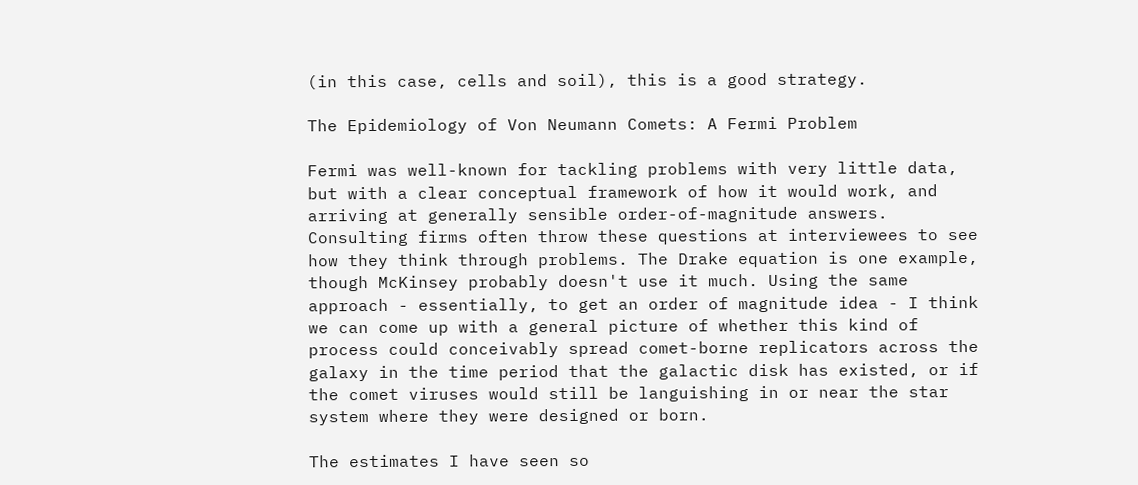(in this case, cells and soil), this is a good strategy.

The Epidemiology of Von Neumann Comets: A Fermi Problem

Fermi was well-known for tackling problems with very little data, but with a clear conceptual framework of how it would work, and arriving at generally sensible order-of-magnitude answers. Consulting firms often throw these questions at interviewees to see how they think through problems. The Drake equation is one example, though McKinsey probably doesn't use it much. Using the same approach - essentially, to get an order of magnitude idea - I think we can come up with a general picture of whether this kind of process could conceivably spread comet-borne replicators across the galaxy in the time period that the galactic disk has existed, or if the comet viruses would still be languishing in or near the star system where they were designed or born.

The estimates I have seen so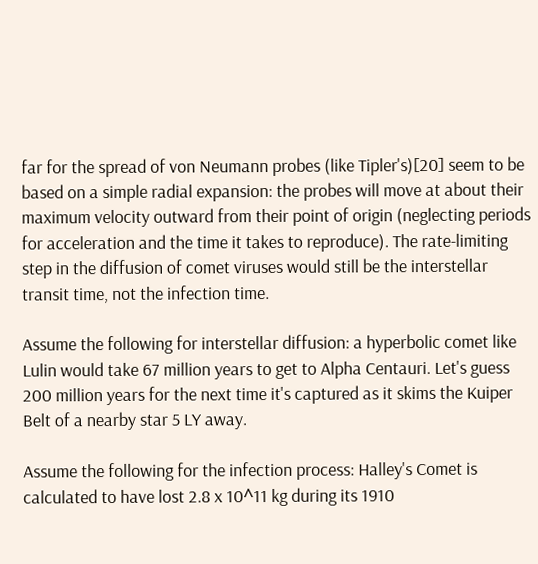far for the spread of von Neumann probes (like Tipler's)[20] seem to be based on a simple radial expansion: the probes will move at about their maximum velocity outward from their point of origin (neglecting periods for acceleration and the time it takes to reproduce). The rate-limiting step in the diffusion of comet viruses would still be the interstellar transit time, not the infection time.

Assume the following for interstellar diffusion: a hyperbolic comet like Lulin would take 67 million years to get to Alpha Centauri. Let's guess 200 million years for the next time it's captured as it skims the Kuiper Belt of a nearby star 5 LY away.

Assume the following for the infection process: Halley's Comet is calculated to have lost 2.8 x 10^11 kg during its 1910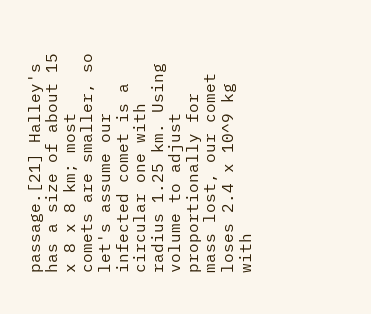passage.[21] Halley's has a size of about 15 x 8 x 8 km; most comets are smaller, so let's assume our infected comet is a circular one with radius 1.25 km. Using volume to adjust proportionally for mass lost, our comet loses 2.4 x 10^9 kg with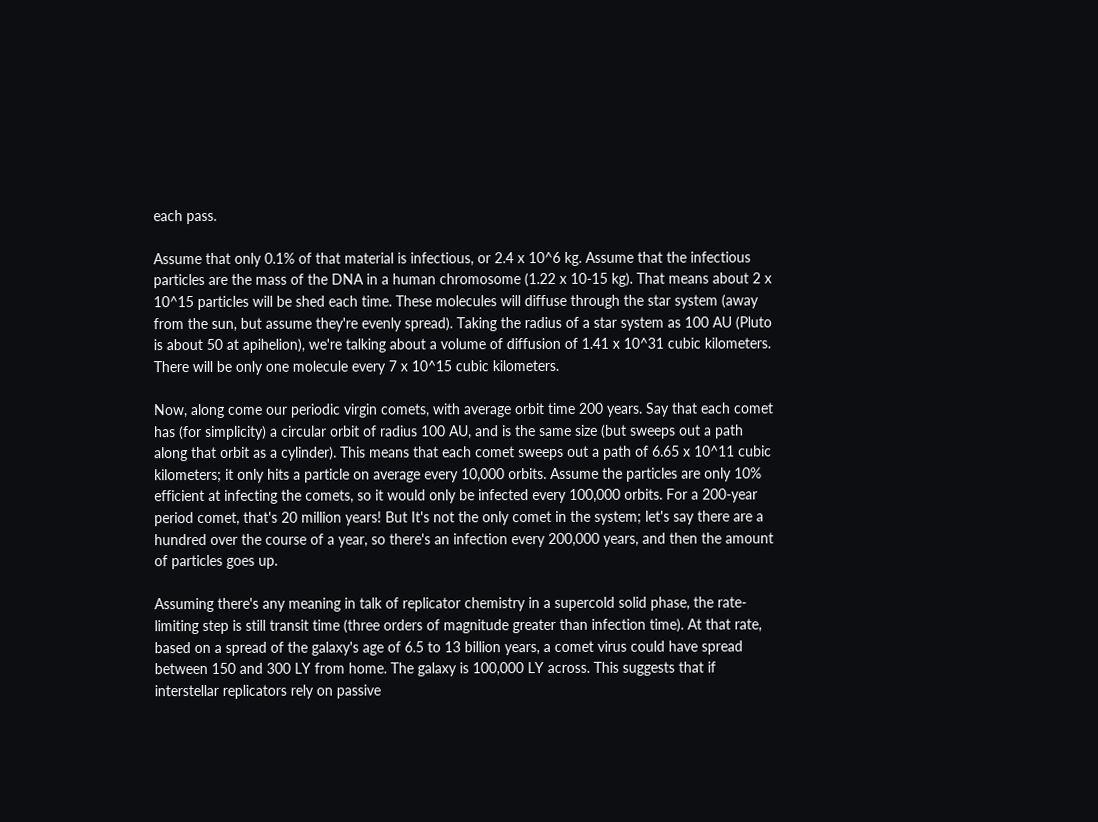each pass.

Assume that only 0.1% of that material is infectious, or 2.4 x 10^6 kg. Assume that the infectious particles are the mass of the DNA in a human chromosome (1.22 x 10-15 kg). That means about 2 x 10^15 particles will be shed each time. These molecules will diffuse through the star system (away from the sun, but assume they're evenly spread). Taking the radius of a star system as 100 AU (Pluto is about 50 at apihelion), we're talking about a volume of diffusion of 1.41 x 10^31 cubic kilometers. There will be only one molecule every 7 x 10^15 cubic kilometers.

Now, along come our periodic virgin comets, with average orbit time 200 years. Say that each comet has (for simplicity) a circular orbit of radius 100 AU, and is the same size (but sweeps out a path along that orbit as a cylinder). This means that each comet sweeps out a path of 6.65 x 10^11 cubic kilometers; it only hits a particle on average every 10,000 orbits. Assume the particles are only 10% efficient at infecting the comets, so it would only be infected every 100,000 orbits. For a 200-year period comet, that's 20 million years! But It's not the only comet in the system; let's say there are a hundred over the course of a year, so there's an infection every 200,000 years, and then the amount of particles goes up.

Assuming there's any meaning in talk of replicator chemistry in a supercold solid phase, the rate-limiting step is still transit time (three orders of magnitude greater than infection time). At that rate, based on a spread of the galaxy's age of 6.5 to 13 billion years, a comet virus could have spread between 150 and 300 LY from home. The galaxy is 100,000 LY across. This suggests that if interstellar replicators rely on passive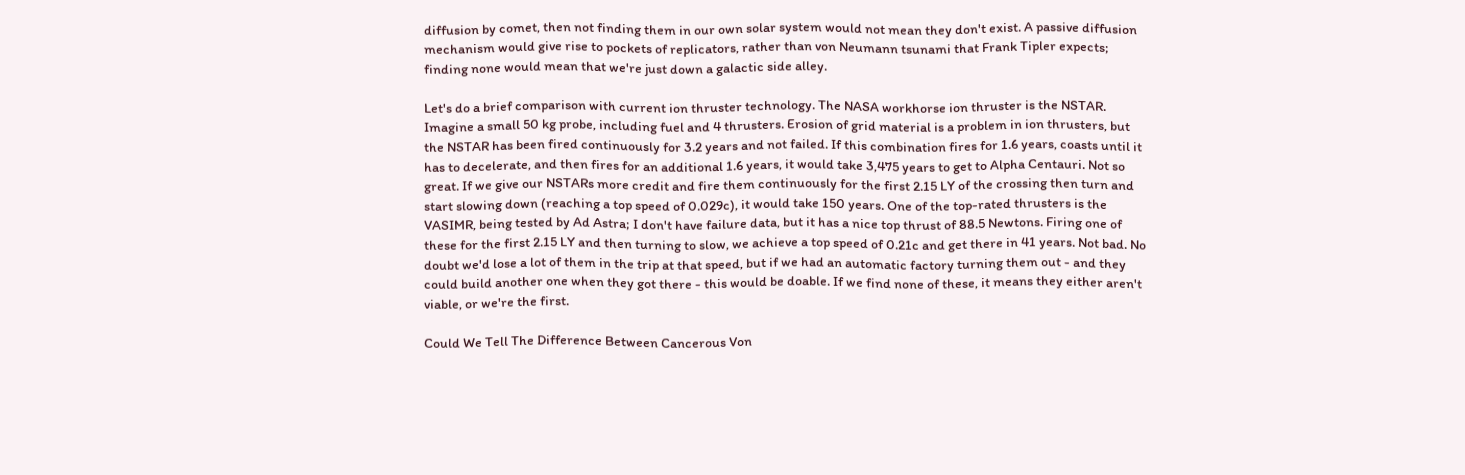diffusion by comet, then not finding them in our own solar system would not mean they don't exist. A passive diffusion mechanism would give rise to pockets of replicators, rather than von Neumann tsunami that Frank Tipler expects; finding none would mean that we're just down a galactic side alley.

Let's do a brief comparison with current ion thruster technology. The NASA workhorse ion thruster is the NSTAR. Imagine a small 50 kg probe, including fuel and 4 thrusters. Erosion of grid material is a problem in ion thrusters, but the NSTAR has been fired continuously for 3.2 years and not failed. If this combination fires for 1.6 years, coasts until it has to decelerate, and then fires for an additional 1.6 years, it would take 3,475 years to get to Alpha Centauri. Not so great. If we give our NSTARs more credit and fire them continuously for the first 2.15 LY of the crossing then turn and start slowing down (reaching a top speed of 0.029c), it would take 150 years. One of the top-rated thrusters is the VASIMR, being tested by Ad Astra; I don't have failure data, but it has a nice top thrust of 88.5 Newtons. Firing one of these for the first 2.15 LY and then turning to slow, we achieve a top speed of 0.21c and get there in 41 years. Not bad. No doubt we'd lose a lot of them in the trip at that speed, but if we had an automatic factory turning them out - and they could build another one when they got there - this would be doable. If we find none of these, it means they either aren't viable, or we're the first.

Could We Tell The Difference Between Cancerous Von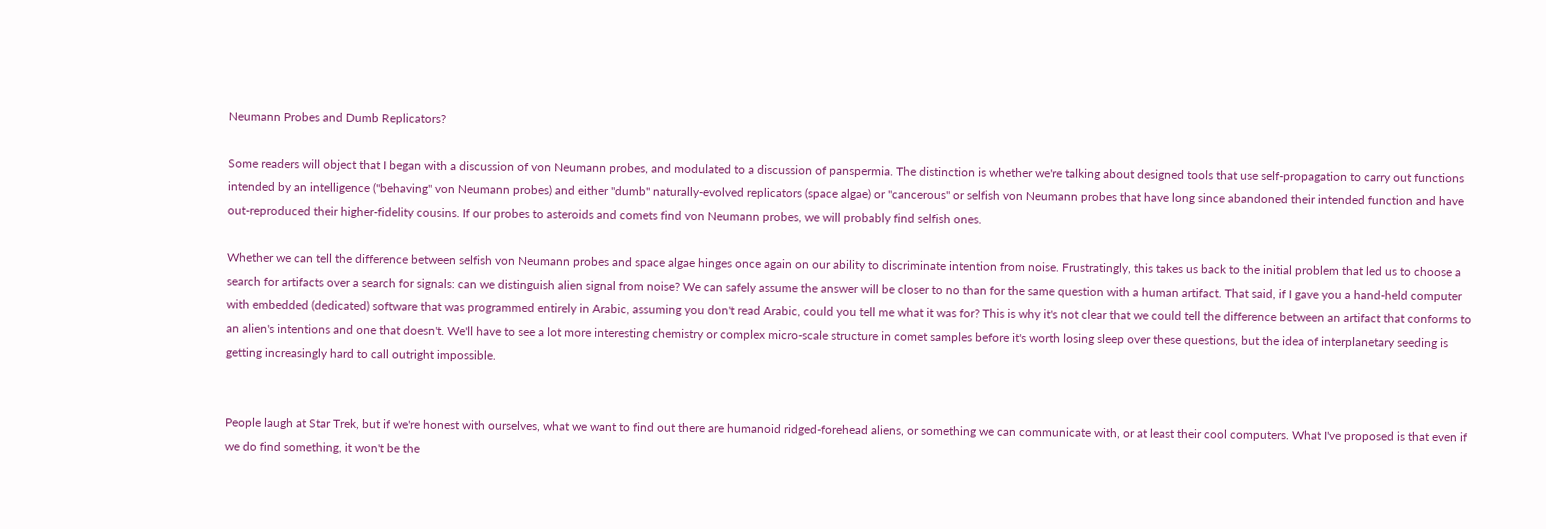Neumann Probes and Dumb Replicators?

Some readers will object that I began with a discussion of von Neumann probes, and modulated to a discussion of panspermia. The distinction is whether we're talking about designed tools that use self-propagation to carry out functions intended by an intelligence ("behaving" von Neumann probes) and either "dumb" naturally-evolved replicators (space algae) or "cancerous" or selfish von Neumann probes that have long since abandoned their intended function and have out-reproduced their higher-fidelity cousins. If our probes to asteroids and comets find von Neumann probes, we will probably find selfish ones.

Whether we can tell the difference between selfish von Neumann probes and space algae hinges once again on our ability to discriminate intention from noise. Frustratingly, this takes us back to the initial problem that led us to choose a search for artifacts over a search for signals: can we distinguish alien signal from noise? We can safely assume the answer will be closer to no than for the same question with a human artifact. That said, if I gave you a hand-held computer with embedded (dedicated) software that was programmed entirely in Arabic, assuming you don't read Arabic, could you tell me what it was for? This is why it's not clear that we could tell the difference between an artifact that conforms to an alien's intentions and one that doesn't. We'll have to see a lot more interesting chemistry or complex micro-scale structure in comet samples before it's worth losing sleep over these questions, but the idea of interplanetary seeding is getting increasingly hard to call outright impossible.


People laugh at Star Trek, but if we're honest with ourselves, what we want to find out there are humanoid ridged-forehead aliens, or something we can communicate with, or at least their cool computers. What I've proposed is that even if we do find something, it won't be the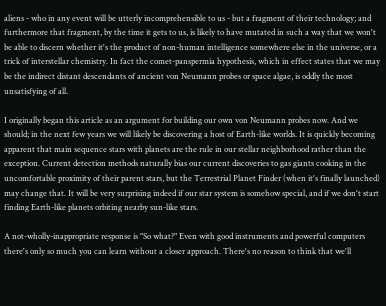aliens - who in any event will be utterly incomprehensible to us - but a fragment of their technology; and furthermore that fragment, by the time it gets to us, is likely to have mutated in such a way that we won't be able to discern whether it's the product of non-human intelligence somewhere else in the universe, or a trick of interstellar chemistry. In fact the comet-panspermia hypothesis, which in effect states that we may be the indirect distant descendants of ancient von Neumann probes or space algae, is oddly the most unsatisfying of all.

I originally began this article as an argument for building our own von Neumann probes now. And we should; in the next few years we will likely be discovering a host of Earth-like worlds. It is quickly becoming apparent that main sequence stars with planets are the rule in our stellar neighborhood rather than the exception. Current detection methods naturally bias our current discoveries to gas giants cooking in the uncomfortable proximity of their parent stars, but the Terrestrial Planet Finder (when it's finally launched) may change that. It will be very surprising indeed if our star system is somehow special, and if we don't start finding Earth-like planets orbiting nearby sun-like stars.

A not-wholly-inappropriate response is "So what?" Even with good instruments and powerful computers there's only so much you can learn without a closer approach. There's no reason to think that we'll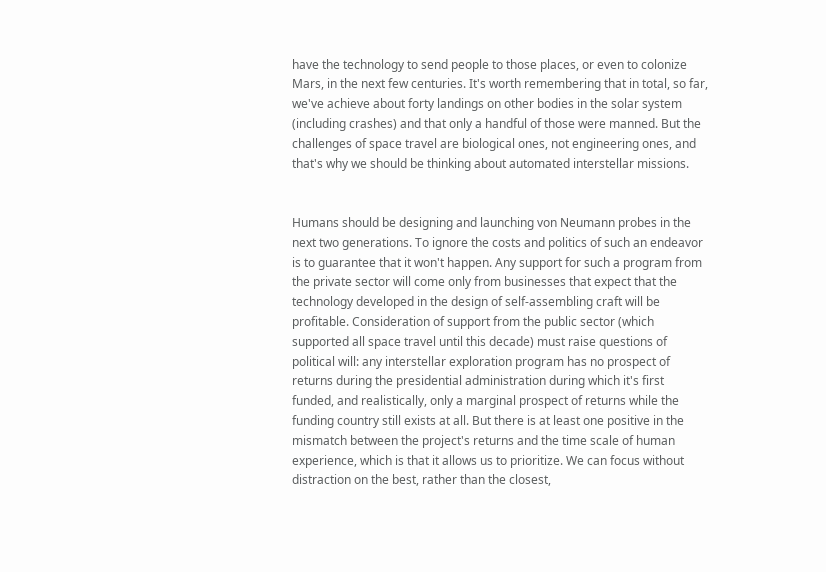have the technology to send people to those places, or even to colonize Mars, in the next few centuries. It's worth remembering that in total, so far, we've achieve about forty landings on other bodies in the solar system (including crashes) and that only a handful of those were manned. But the challenges of space travel are biological ones, not engineering ones, and that's why we should be thinking about automated interstellar missions.


Humans should be designing and launching von Neumann probes in the next two generations. To ignore the costs and politics of such an endeavor is to guarantee that it won't happen. Any support for such a program from the private sector will come only from businesses that expect that the technology developed in the design of self-assembling craft will be profitable. Consideration of support from the public sector (which supported all space travel until this decade) must raise questions of political will: any interstellar exploration program has no prospect of returns during the presidential administration during which it's first funded, and realistically, only a marginal prospect of returns while the funding country still exists at all. But there is at least one positive in the mismatch between the project's returns and the time scale of human experience, which is that it allows us to prioritize. We can focus without distraction on the best, rather than the closest,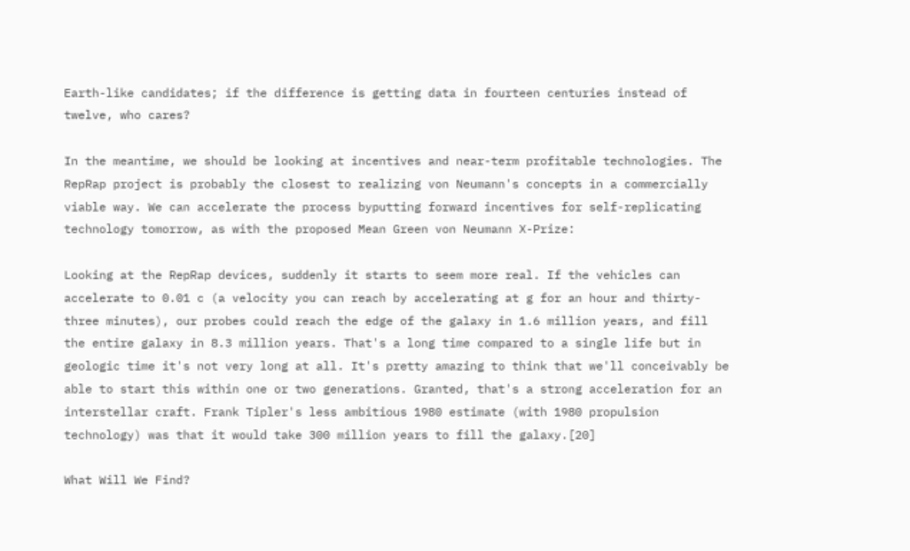Earth-like candidates; if the difference is getting data in fourteen centuries instead of twelve, who cares?

In the meantime, we should be looking at incentives and near-term profitable technologies. The RepRap project is probably the closest to realizing von Neumann's concepts in a commercially viable way. We can accelerate the process byputting forward incentives for self-replicating technology tomorrow, as with the proposed Mean Green von Neumann X-Prize:

Looking at the RepRap devices, suddenly it starts to seem more real. If the vehicles can accelerate to 0.01 c (a velocity you can reach by accelerating at g for an hour and thirty-three minutes), our probes could reach the edge of the galaxy in 1.6 million years, and fill the entire galaxy in 8.3 million years. That's a long time compared to a single life but in geologic time it's not very long at all. It's pretty amazing to think that we'll conceivably be able to start this within one or two generations. Granted, that's a strong acceleration for an interstellar craft. Frank Tipler's less ambitious 1980 estimate (with 1980 propulsion technology) was that it would take 300 million years to fill the galaxy.[20]

What Will We Find?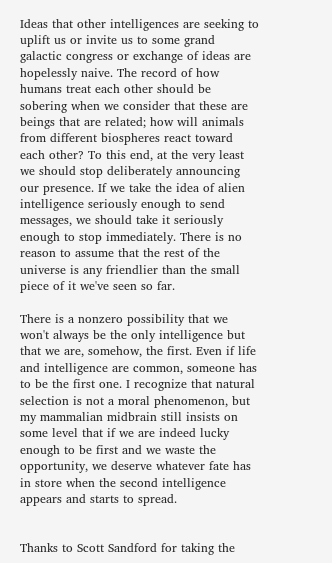Ideas that other intelligences are seeking to uplift us or invite us to some grand galactic congress or exchange of ideas are hopelessly naive. The record of how humans treat each other should be sobering when we consider that these are beings that are related; how will animals from different biospheres react toward each other? To this end, at the very least we should stop deliberately announcing our presence. If we take the idea of alien intelligence seriously enough to send messages, we should take it seriously enough to stop immediately. There is no reason to assume that the rest of the universe is any friendlier than the small piece of it we've seen so far.

There is a nonzero possibility that we won't always be the only intelligence but that we are, somehow, the first. Even if life and intelligence are common, someone has to be the first one. I recognize that natural selection is not a moral phenomenon, but my mammalian midbrain still insists on some level that if we are indeed lucky enough to be first and we waste the opportunity, we deserve whatever fate has in store when the second intelligence appears and starts to spread.


Thanks to Scott Sandford for taking the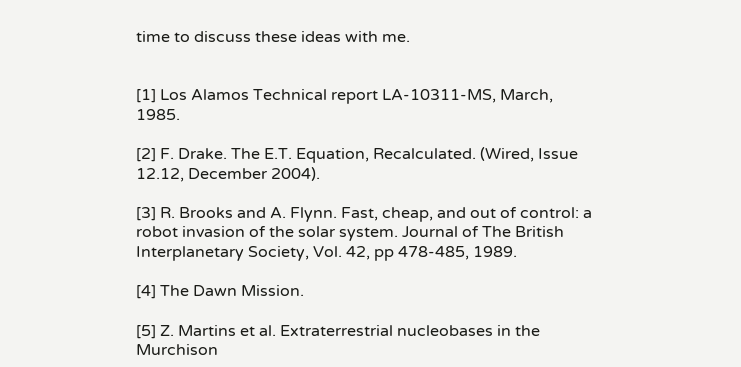time to discuss these ideas with me.


[1] Los Alamos Technical report LA-10311-MS, March, 1985.

[2] F. Drake. The E.T. Equation, Recalculated. (Wired, Issue 12.12, December 2004).

[3] R. Brooks and A. Flynn. Fast, cheap, and out of control: a robot invasion of the solar system. Journal of The British Interplanetary Society, Vol. 42, pp 478-485, 1989.

[4] The Dawn Mission.

[5] Z. Martins et al. Extraterrestrial nucleobases in the Murchison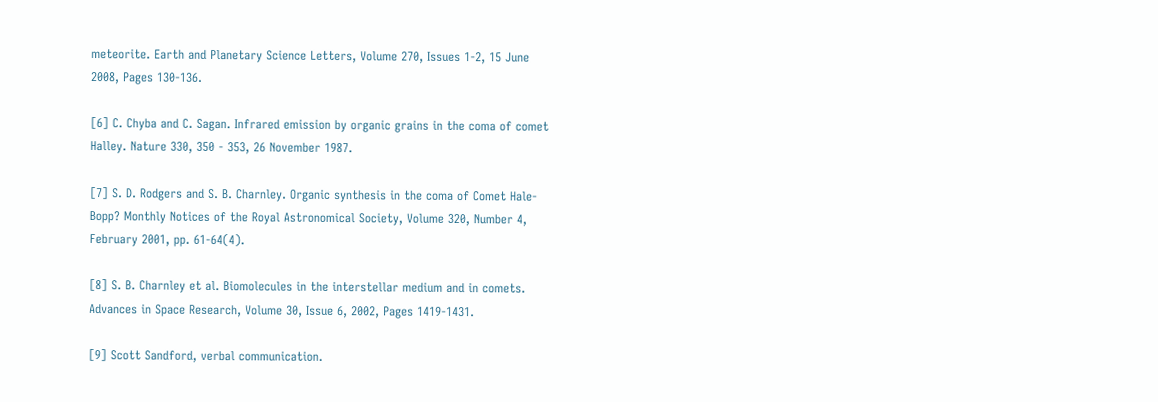meteorite. Earth and Planetary Science Letters, Volume 270, Issues 1-2, 15 June 2008, Pages 130-136.

[6] C. Chyba and C. Sagan. Infrared emission by organic grains in the coma of comet Halley. Nature 330, 350 - 353, 26 November 1987.

[7] S. D. Rodgers and S. B. Charnley. Organic synthesis in the coma of Comet Hale-Bopp? Monthly Notices of the Royal Astronomical Society, Volume 320, Number 4, February 2001, pp. 61-64(4).

[8] S. B. Charnley et al. Biomolecules in the interstellar medium and in comets. Advances in Space Research, Volume 30, Issue 6, 2002, Pages 1419-1431.

[9] Scott Sandford, verbal communication.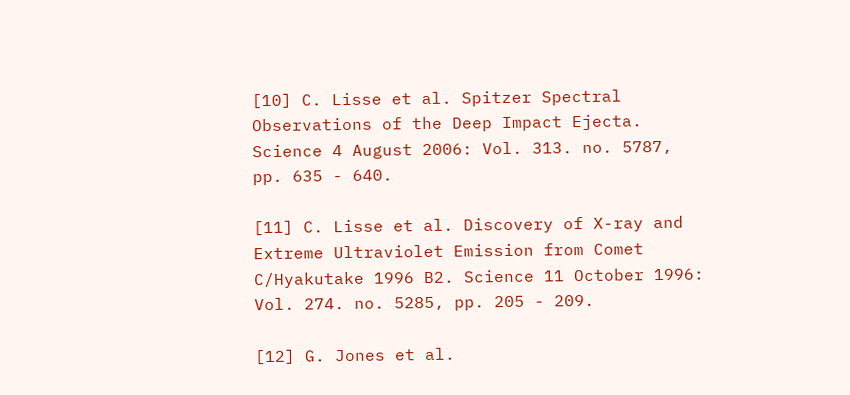[10] C. Lisse et al. Spitzer Spectral Observations of the Deep Impact Ejecta. Science 4 August 2006: Vol. 313. no. 5787, pp. 635 - 640.

[11] C. Lisse et al. Discovery of X-ray and Extreme Ultraviolet Emission from Comet C/Hyakutake 1996 B2. Science 11 October 1996: Vol. 274. no. 5285, pp. 205 - 209.

[12] G. Jones et al.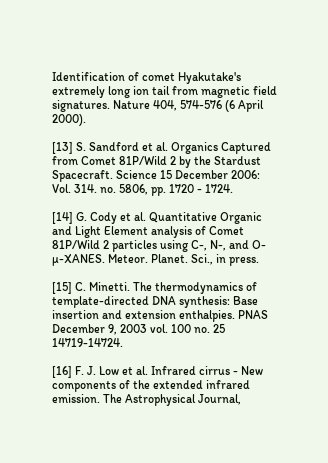Identification of comet Hyakutake's extremely long ion tail from magnetic field signatures. Nature 404, 574-576 (6 April 2000).

[13] S. Sandford et al. Organics Captured from Comet 81P/Wild 2 by the Stardust Spacecraft. Science 15 December 2006: Vol. 314. no. 5806, pp. 1720 - 1724.

[14] G. Cody et al. Quantitative Organic and Light Element analysis of Comet 81P/Wild 2 particles using C-, N-, and O- µ-XANES. Meteor. Planet. Sci., in press.

[15] C. Minetti. The thermodynamics of template-directed DNA synthesis: Base insertion and extension enthalpies. PNAS December 9, 2003 vol. 100 no. 25 14719-14724.

[16] F. J. Low et al. Infrared cirrus - New components of the extended infrared emission. The Astrophysical Journal,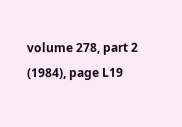volume 278, part 2 (1984), page L19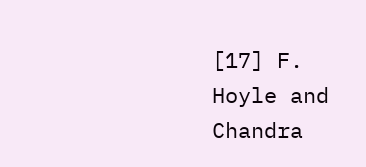[17] F. Hoyle and Chandra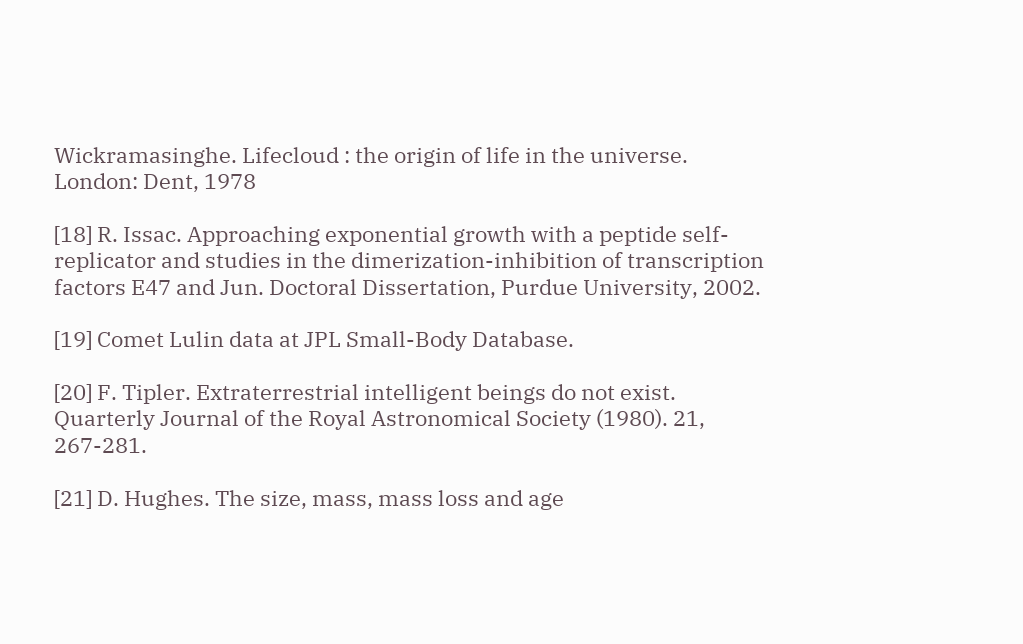Wickramasinghe. Lifecloud : the origin of life in the universe. London: Dent, 1978

[18] R. Issac. Approaching exponential growth with a peptide self-replicator and studies in the dimerization-inhibition of transcription factors E47 and Jun. Doctoral Dissertation, Purdue University, 2002.

[19] Comet Lulin data at JPL Small-Body Database.

[20] F. Tipler. Extraterrestrial intelligent beings do not exist. Quarterly Journal of the Royal Astronomical Society (1980). 21, 267-281.

[21] D. Hughes. The size, mass, mass loss and age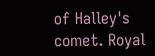of Halley's comet. Royal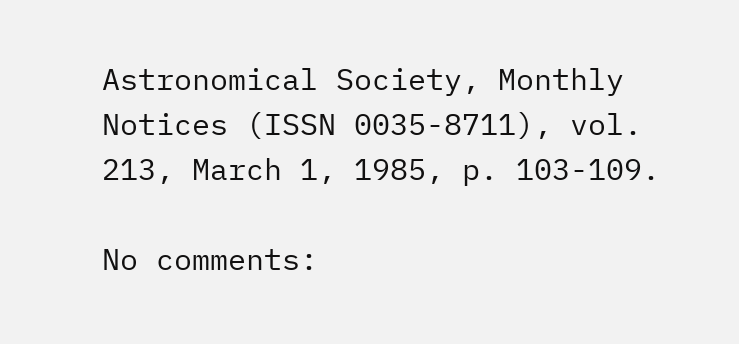Astronomical Society, Monthly Notices (ISSN 0035-8711), vol. 213, March 1, 1985, p. 103-109.

No comments: